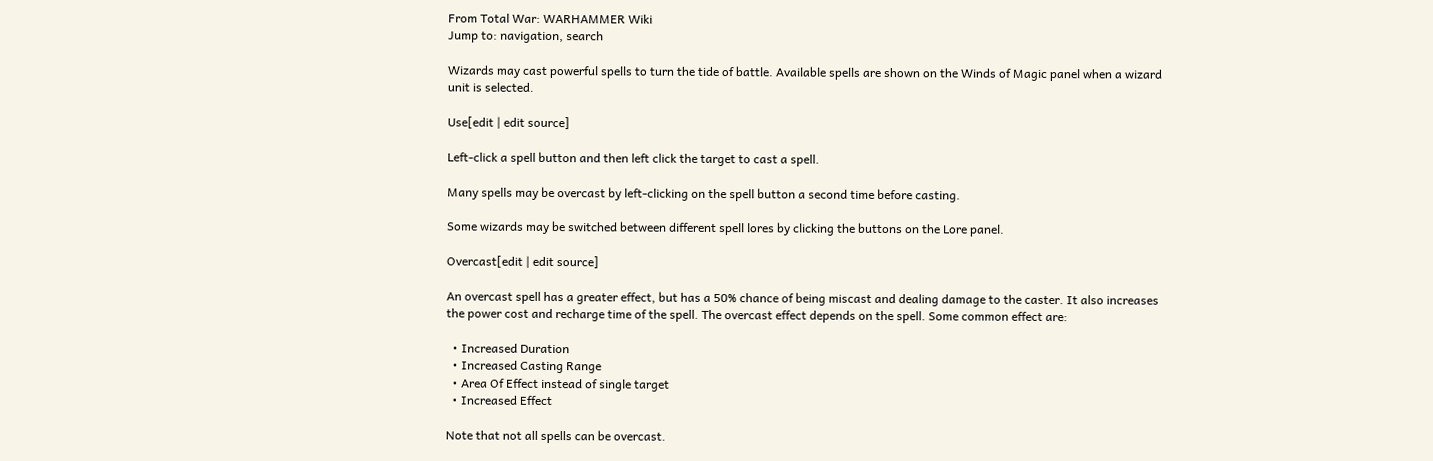From Total War: WARHAMMER Wiki
Jump to: navigation, search

Wizards may cast powerful spells to turn the tide of battle. Available spells are shown on the Winds of Magic panel when a wizard unit is selected.

Use[edit | edit source]

Left-click a spell button and then left click the target to cast a spell.

Many spells may be overcast by left-clicking on the spell button a second time before casting.

Some wizards may be switched between different spell lores by clicking the buttons on the Lore panel.

Overcast[edit | edit source]

An overcast spell has a greater effect, but has a 50% chance of being miscast and dealing damage to the caster. It also increases the power cost and recharge time of the spell. The overcast effect depends on the spell. Some common effect are:

  • Increased Duration
  • Increased Casting Range
  • Area Of Effect instead of single target
  • Increased Effect

Note that not all spells can be overcast.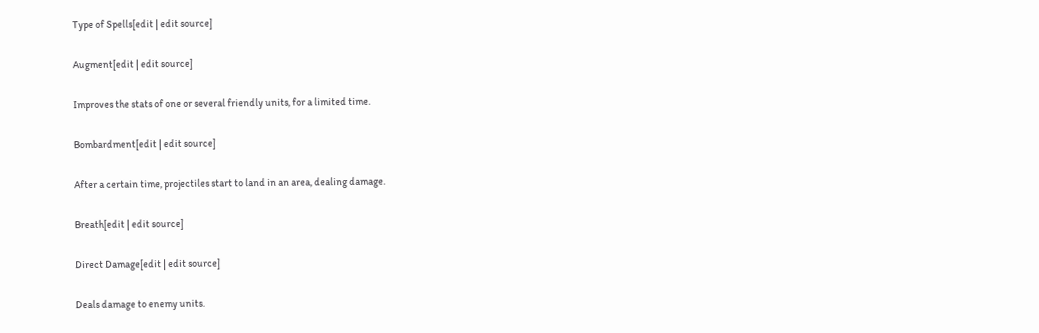Type of Spells[edit | edit source]

Augment[edit | edit source]

Improves the stats of one or several friendly units, for a limited time.

Bombardment[edit | edit source]

After a certain time, projectiles start to land in an area, dealing damage.

Breath[edit | edit source]

Direct Damage[edit | edit source]

Deals damage to enemy units.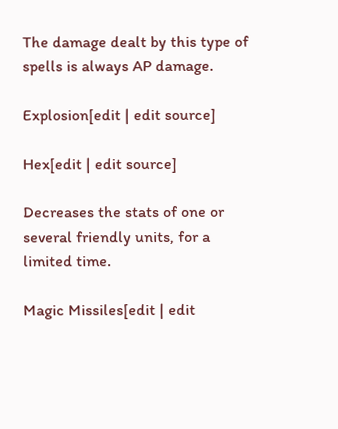The damage dealt by this type of spells is always AP damage.

Explosion[edit | edit source]

Hex[edit | edit source]

Decreases the stats of one or several friendly units, for a limited time.

Magic Missiles[edit | edit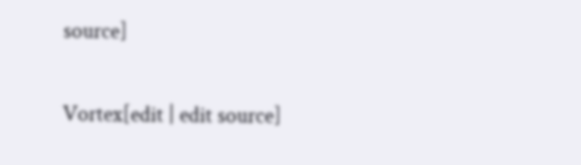source]

Vortex[edit | edit source]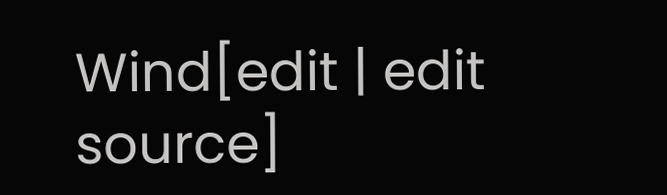Wind[edit | edit source]